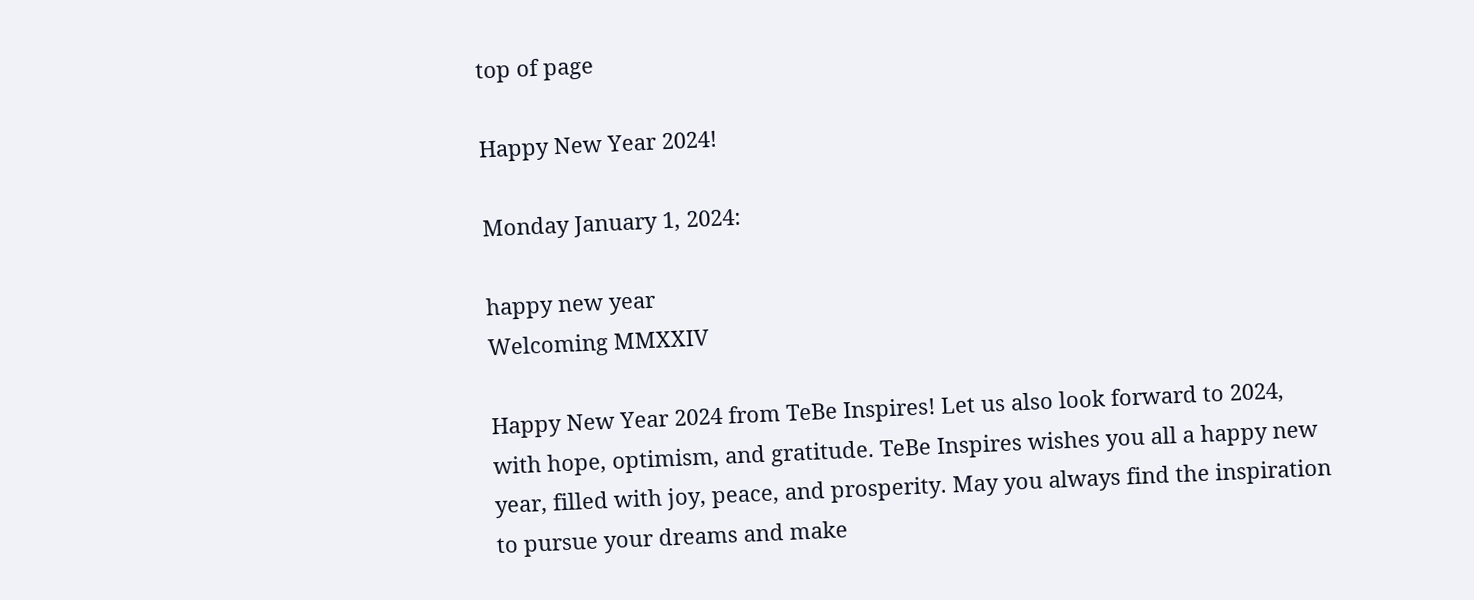top of page

Happy New Year 2024!

Monday January 1, 2024:

happy new year
Welcoming MMXXIV

Happy New Year 2024 from TeBe Inspires! Let us also look forward to 2024, with hope, optimism, and gratitude. TeBe Inspires wishes you all a happy new year, filled with joy, peace, and prosperity. May you always find the inspiration to pursue your dreams and make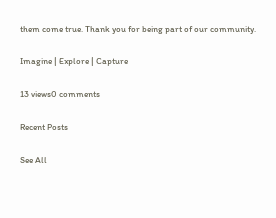them come true. Thank you for being part of our community.

Imagine | Explore | Capture

13 views0 comments

Recent Posts

See All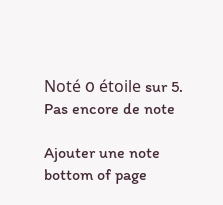Noté 0 étoile sur 5.
Pas encore de note

Ajouter une note
bottom of page